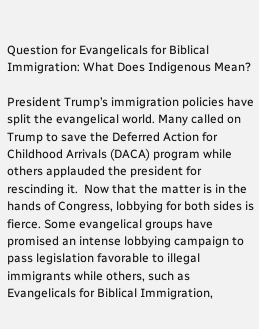Question for Evangelicals for Biblical Immigration: What Does Indigenous Mean?

President Trump’s immigration policies have split the evangelical world. Many called on Trump to save the Deferred Action for Childhood Arrivals (DACA) program while others applauded the president for rescinding it.  Now that the matter is in the hands of Congress, lobbying for both sides is fierce. Some evangelical groups have promised an intense lobbying campaign to pass legislation favorable to illegal immigrants while others, such as Evangelicals for Biblical Immigration,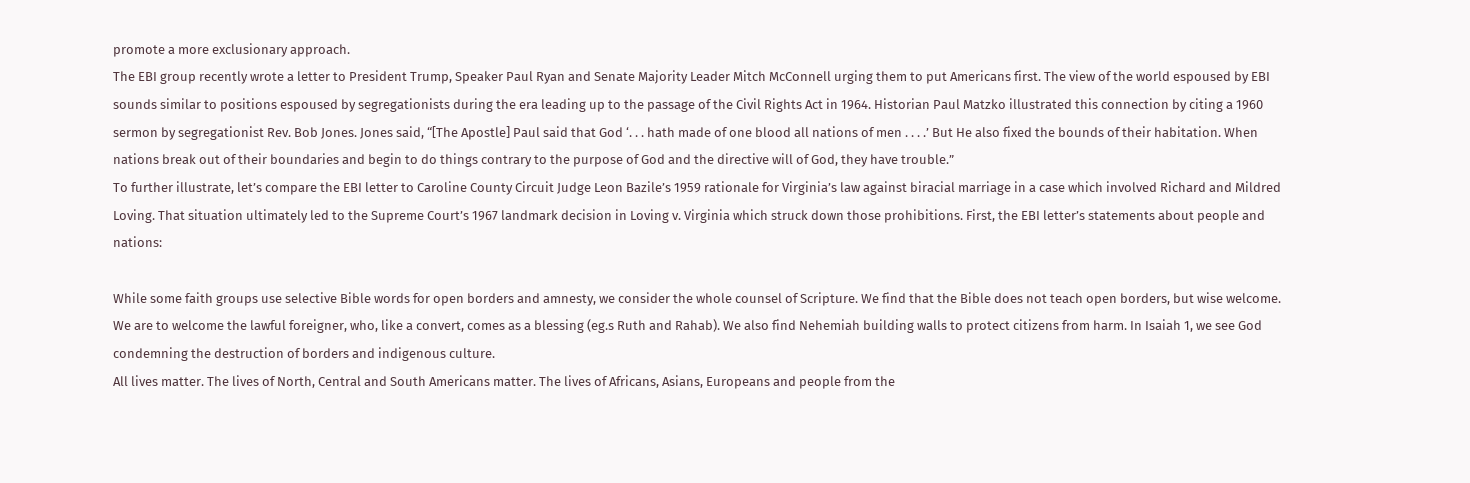promote a more exclusionary approach.
The EBI group recently wrote a letter to President Trump, Speaker Paul Ryan and Senate Majority Leader Mitch McConnell urging them to put Americans first. The view of the world espoused by EBI sounds similar to positions espoused by segregationists during the era leading up to the passage of the Civil Rights Act in 1964. Historian Paul Matzko illustrated this connection by citing a 1960 sermon by segregationist Rev. Bob Jones. Jones said, “[The Apostle] Paul said that God ‘. . . hath made of one blood all nations of men . . . .’ But He also fixed the bounds of their habitation. When nations break out of their boundaries and begin to do things contrary to the purpose of God and the directive will of God, they have trouble.”
To further illustrate, let’s compare the EBI letter to Caroline County Circuit Judge Leon Bazile’s 1959 rationale for Virginia’s law against biracial marriage in a case which involved Richard and Mildred Loving. That situation ultimately led to the Supreme Court’s 1967 landmark decision in Loving v. Virginia which struck down those prohibitions. First, the EBI letter’s statements about people and nations:

While some faith groups use selective Bible words for open borders and amnesty, we consider the whole counsel of Scripture. We find that the Bible does not teach open borders, but wise welcome. We are to welcome the lawful foreigner, who, like a convert, comes as a blessing (eg.s Ruth and Rahab). We also find Nehemiah building walls to protect citizens from harm. In Isaiah 1, we see God condemning the destruction of borders and indigenous culture.
All lives matter. The lives of North, Central and South Americans matter. The lives of Africans, Asians, Europeans and people from the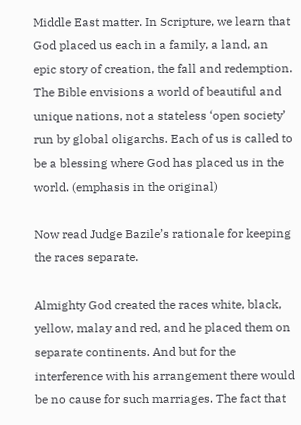Middle East matter. In Scripture, we learn that God placed us each in a family, a land, an epic story of creation, the fall and redemption. The Bible envisions a world of beautiful and unique nations, not a stateless ‘open society’ run by global oligarchs. Each of us is called to be a blessing where God has placed us in the world. (emphasis in the original)

Now read Judge Bazile’s rationale for keeping the races separate.

Almighty God created the races white, black, yellow, malay and red, and he placed them on separate continents. And but for the interference with his arrangement there would be no cause for such marriages. The fact that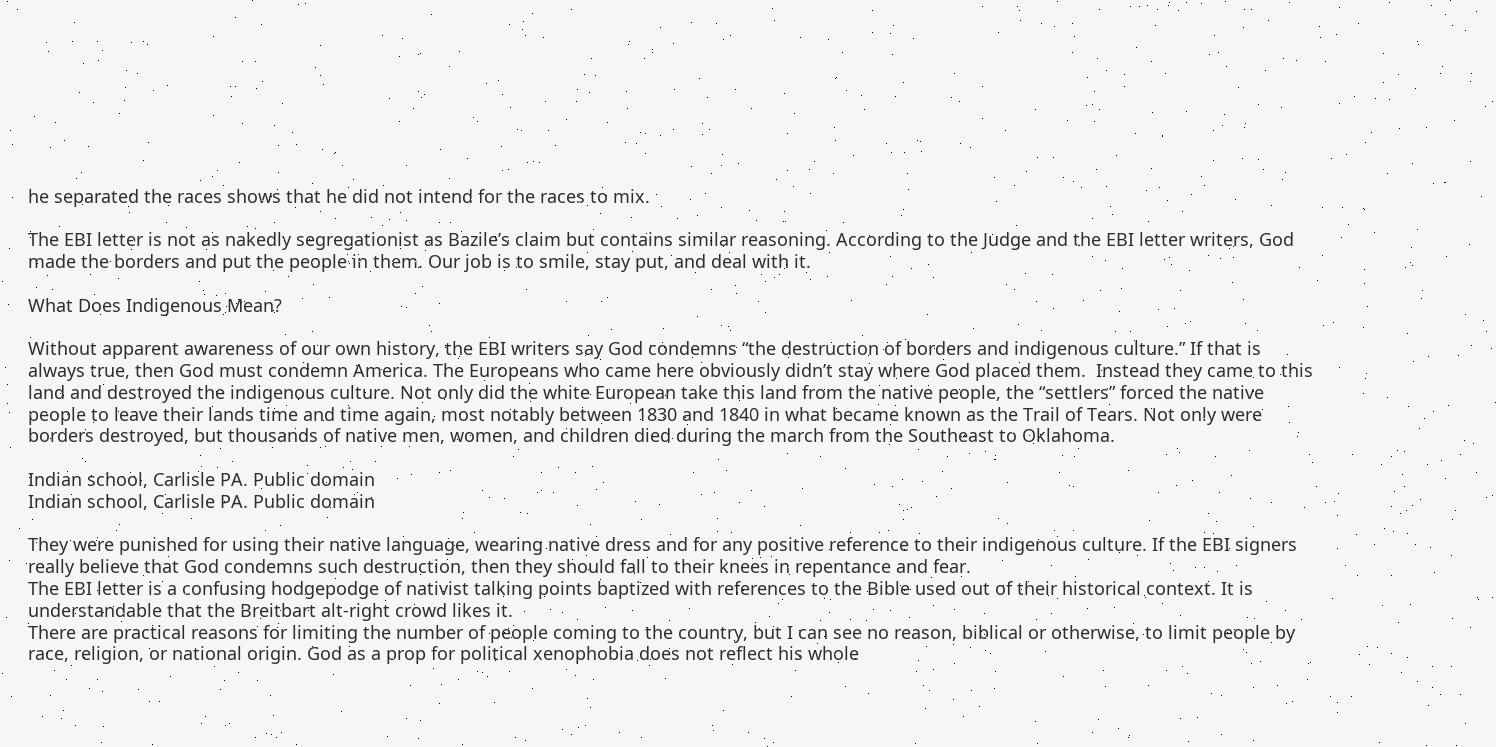he separated the races shows that he did not intend for the races to mix.

The EBI letter is not as nakedly segregationist as Bazile’s claim but contains similar reasoning. According to the Judge and the EBI letter writers, God made the borders and put the people in them. Our job is to smile, stay put, and deal with it.

What Does Indigenous Mean?

Without apparent awareness of our own history, the EBI writers say God condemns “the destruction of borders and indigenous culture.” If that is always true, then God must condemn America. The Europeans who came here obviously didn’t stay where God placed them.  Instead they came to this land and destroyed the indigenous culture. Not only did the white European take this land from the native people, the “settlers” forced the native people to leave their lands time and time again, most notably between 1830 and 1840 in what became known as the Trail of Tears. Not only were borders destroyed, but thousands of native men, women, and children died during the march from the Southeast to Oklahoma.

Indian school, Carlisle PA. Public domain
Indian school, Carlisle PA. Public domain

They were punished for using their native language, wearing native dress and for any positive reference to their indigenous culture. If the EBI signers really believe that God condemns such destruction, then they should fall to their knees in repentance and fear.
The EBI letter is a confusing hodgepodge of nativist talking points baptized with references to the Bible used out of their historical context. It is understandable that the Breitbart alt-right crowd likes it.
There are practical reasons for limiting the number of people coming to the country, but I can see no reason, biblical or otherwise, to limit people by race, religion, or national origin. God as a prop for political xenophobia does not reflect his whole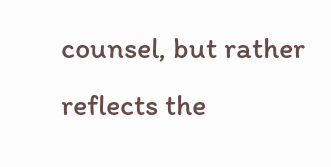counsel, but rather reflects the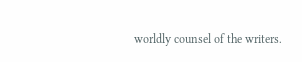worldly counsel of the writers.